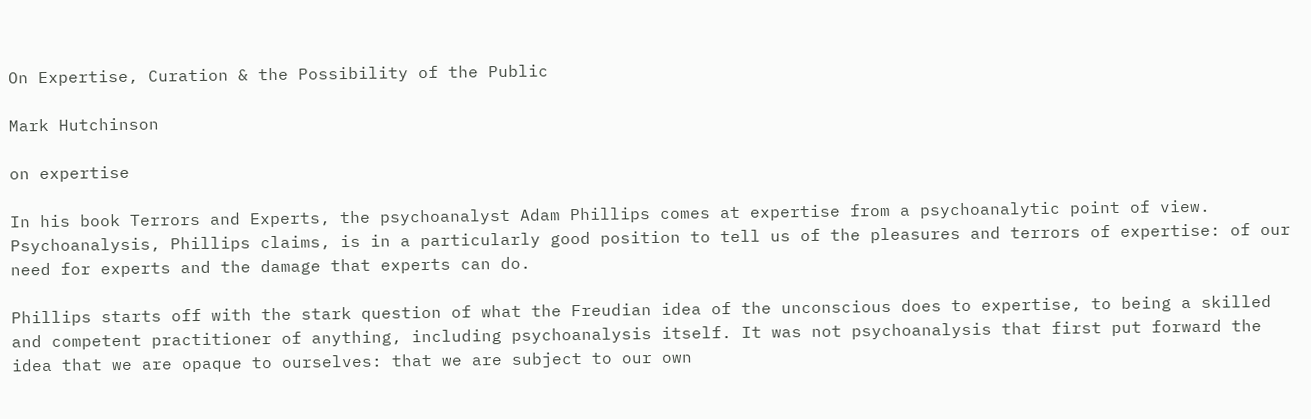On Expertise, Curation & the Possibility of the Public

Mark Hutchinson

on expertise

In his book Terrors and Experts, the psychoanalyst Adam Phillips comes at expertise from a psychoanalytic point of view. Psychoanalysis, Phillips claims, is in a particularly good position to tell us of the pleasures and terrors of expertise: of our need for experts and the damage that experts can do.

Phillips starts off with the stark question of what the Freudian idea of the unconscious does to expertise, to being a skilled and competent practitioner of anything, including psychoanalysis itself. It was not psychoanalysis that first put forward the idea that we are opaque to ourselves: that we are subject to our own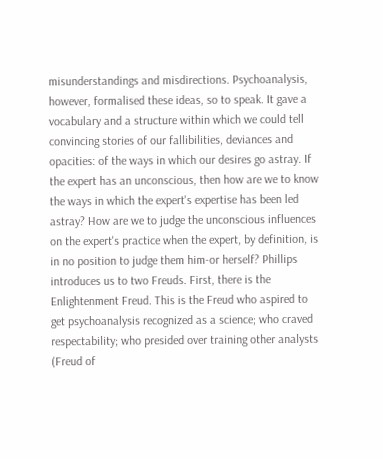misunderstandings and misdirections. Psychoanalysis, however, formalised these ideas, so to speak. It gave a vocabulary and a structure within which we could tell convincing stories of our fallibilities, deviances and opacities: of the ways in which our desires go astray. If the expert has an unconscious, then how are we to know the ways in which the expert's expertise has been led astray? How are we to judge the unconscious influences on the expert's practice when the expert, by definition, is in no position to judge them him-or herself? Phillips introduces us to two Freuds. First, there is the Enlightenment Freud. This is the Freud who aspired to get psychoanalysis recognized as a science; who craved respectability; who presided over training other analysts (Freud of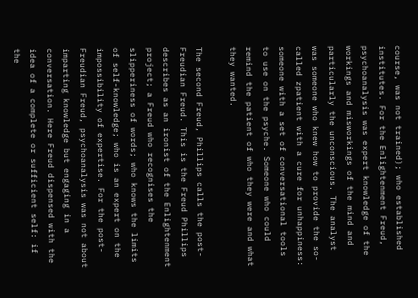course, was not trained); who established institutes. For the Enlightenment Freud, psychoanalysis was expert knowledge of the workings and misworkings of the mind and particularly the unconscious. The analyst was someone who knew how to provide the so-called zpatient with a cure for unhappiness: someone with a set of conversational tools to use on the psyche. Someone who could remind the patient of who they were and what they wanted.

The second Freud, Phillips calls the post-Freudian Freud. This is the Freud Phillips describes as an ironist of the Enlightenment project; a Freud who recognises the slipperiness of words; who knows the limits of self-knowledge; who is an expert on the impossibility of expertise. For the post-Freudian Freud, psychoanalysis was not about imparting knowledge but engaging in a conversation. Here Freud dispensed with the idea of a complete or sufficient self: if the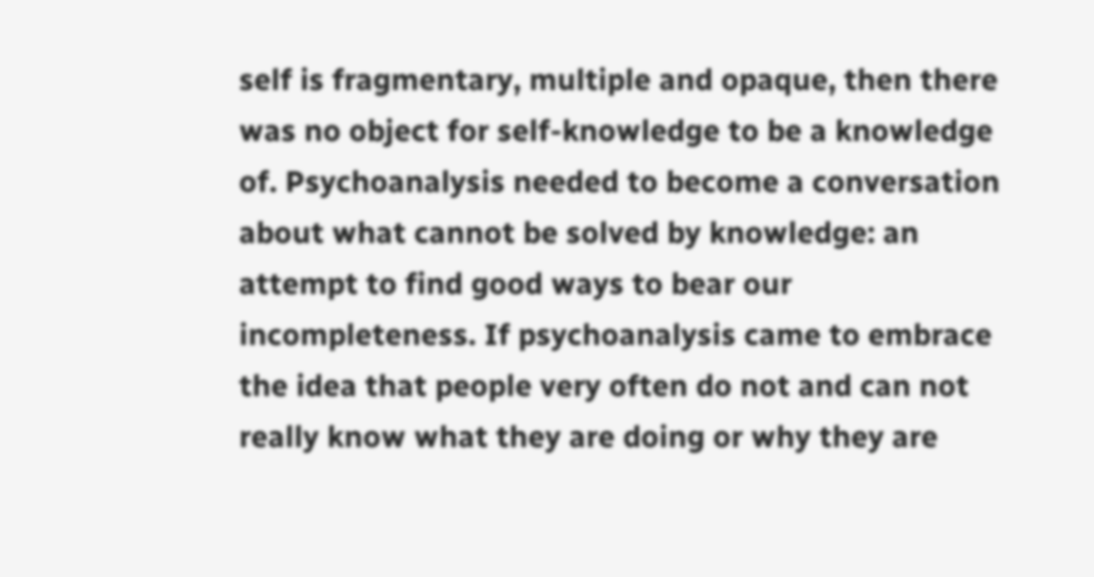self is fragmentary, multiple and opaque, then there was no object for self-knowledge to be a knowledge of. Psychoanalysis needed to become a conversation about what cannot be solved by knowledge: an attempt to find good ways to bear our incompleteness. If psychoanalysis came to embrace the idea that people very often do not and can not really know what they are doing or why they are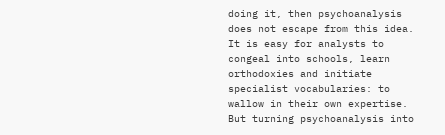doing it, then psychoanalysis does not escape from this idea. It is easy for analysts to congeal into schools, learn orthodoxies and initiate specialist vocabularies: to wallow in their own expertise. But turning psychoanalysis into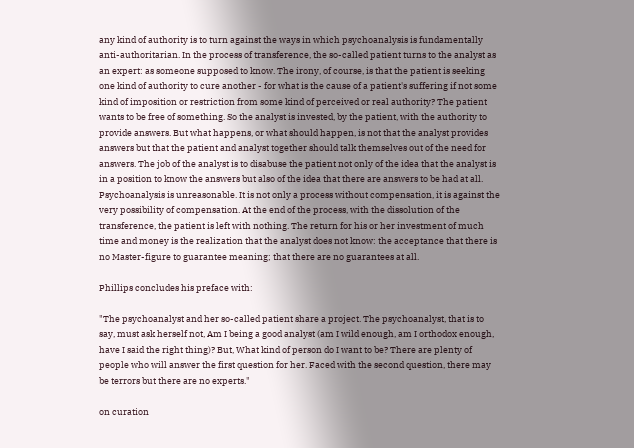any kind of authority is to turn against the ways in which psychoanalysis is fundamentally anti-authoritarian. In the process of transference, the so-called patient turns to the analyst as an expert: as someone supposed to know. The irony, of course, is that the patient is seeking one kind of authority to cure another - for what is the cause of a patient's suffering if not some kind of imposition or restriction from some kind of perceived or real authority? The patient wants to be free of something. So the analyst is invested, by the patient, with the authority to provide answers. But what happens, or what should happen, is not that the analyst provides answers but that the patient and analyst together should talk themselves out of the need for answers. The job of the analyst is to disabuse the patient not only of the idea that the analyst is in a position to know the answers but also of the idea that there are answers to be had at all. Psychoanalysis is unreasonable. It is not only a process without compensation, it is against the very possibility of compensation. At the end of the process, with the dissolution of the transference, the patient is left with nothing. The return for his or her investment of much time and money is the realization that the analyst does not know: the acceptance that there is no Master-figure to guarantee meaning; that there are no guarantees at all.

Phillips concludes his preface with:

"The psychoanalyst and her so-called patient share a project. The psychoanalyst, that is to say, must ask herself not, Am I being a good analyst (am I wild enough, am I orthodox enough, have I said the right thing)? But, What kind of person do I want to be? There are plenty of people who will answer the first question for her. Faced with the second question, there may be terrors but there are no experts."

on curation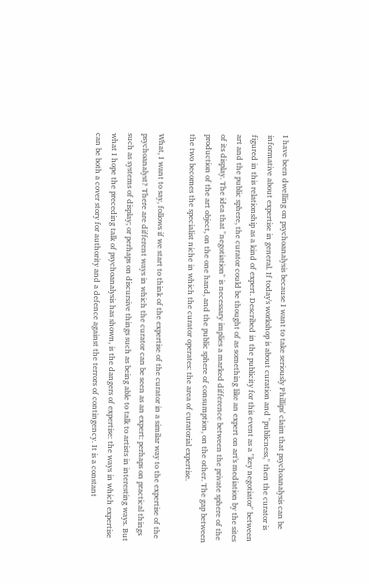I have been dwelling on psychoanalysis because I want to take seriously Phillips' claim that psychoanalysis can be informative about expertise in general. If today's workshop is about curation and "publicness," then the curator is figured in this relationship as a kind of expert. Described in the publicity for this event as a "key negotiator" between art and the public sphere, the curator could be thought of as something like an expert on art's mediation by the sites of its display. The idea that "negotiation" is necessary implies a marked difference between the private sphere of the production of the art object, on the one hand, and the public sphere of consumption, on the other. The gap between the two becomes the specialist niche in which the curator operates: the area of curatorial expertise.

What, I want to say, follows if we start to think of the expertise of the curator in a similar way to the expertise of the psychoanalyst? There are different ways in which the curator can be seen as an expert: perhaps on practical things such as systems of display; or perhaps on discursive things such as being able to talk to artists in interesting ways. But what I hope the preceding talk of psychoanalysis has shown, is the dangers of expertise: the ways in which expertise can be both a cover story for authority and a defence against the terrors of contingency. It is a constant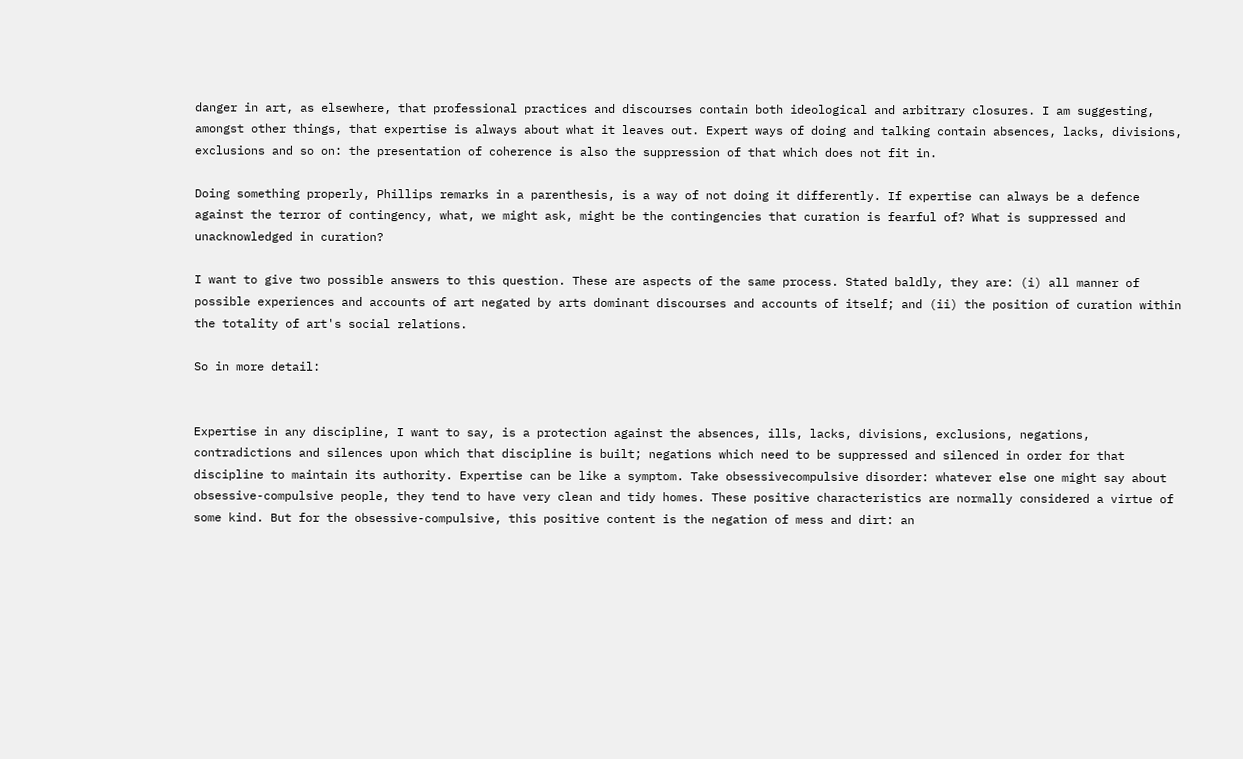danger in art, as elsewhere, that professional practices and discourses contain both ideological and arbitrary closures. I am suggesting, amongst other things, that expertise is always about what it leaves out. Expert ways of doing and talking contain absences, lacks, divisions, exclusions and so on: the presentation of coherence is also the suppression of that which does not fit in.

Doing something properly, Phillips remarks in a parenthesis, is a way of not doing it differently. If expertise can always be a defence against the terror of contingency, what, we might ask, might be the contingencies that curation is fearful of? What is suppressed and unacknowledged in curation?

I want to give two possible answers to this question. These are aspects of the same process. Stated baldly, they are: (i) all manner of possible experiences and accounts of art negated by arts dominant discourses and accounts of itself; and (ii) the position of curation within the totality of art's social relations.

So in more detail:


Expertise in any discipline, I want to say, is a protection against the absences, ills, lacks, divisions, exclusions, negations, contradictions and silences upon which that discipline is built; negations which need to be suppressed and silenced in order for that discipline to maintain its authority. Expertise can be like a symptom. Take obsessivecompulsive disorder: whatever else one might say about obsessive-compulsive people, they tend to have very clean and tidy homes. These positive characteristics are normally considered a virtue of some kind. But for the obsessive-compulsive, this positive content is the negation of mess and dirt: an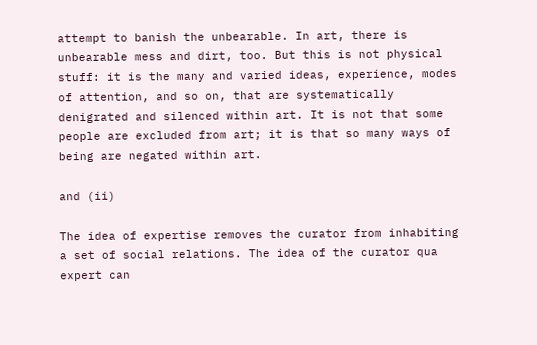attempt to banish the unbearable. In art, there is unbearable mess and dirt, too. But this is not physical stuff: it is the many and varied ideas, experience, modes of attention, and so on, that are systematically denigrated and silenced within art. It is not that some people are excluded from art; it is that so many ways of being are negated within art.

and (ii)

The idea of expertise removes the curator from inhabiting a set of social relations. The idea of the curator qua expert can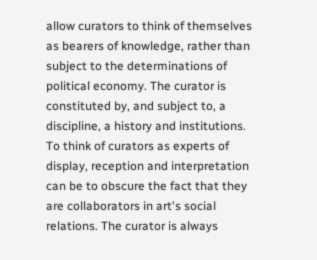allow curators to think of themselves as bearers of knowledge, rather than subject to the determinations of political economy. The curator is constituted by, and subject to, a discipline, a history and institutions. To think of curators as experts of display, reception and interpretation can be to obscure the fact that they are collaborators in art's social relations. The curator is always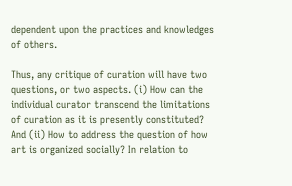dependent upon the practices and knowledges of others.

Thus, any critique of curation will have two questions, or two aspects. (i) How can the individual curator transcend the limitations of curation as it is presently constituted? And (ii) How to address the question of how art is organized socially? In relation to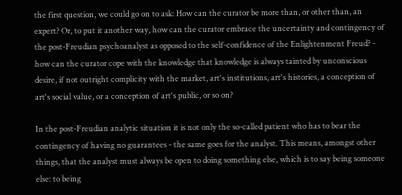the first question, we could go on to ask: How can the curator be more than, or other than, an expert? Or, to put it another way, how can the curator embrace the uncertainty and contingency of the post-Freudian psychoanalyst as opposed to the self-confidence of the Enlightenment Freud? - how can the curator cope with the knowledge that knowledge is always tainted by unconscious desire, if not outright complicity with the market, art's institutions, art's histories, a conception of art's social value, or a conception of art's public, or so on?

In the post-Freudian analytic situation it is not only the so-called patient who has to bear the contingency of having no guarantees - the same goes for the analyst. This means, amongst other things, that the analyst must always be open to doing something else, which is to say being someone else: to being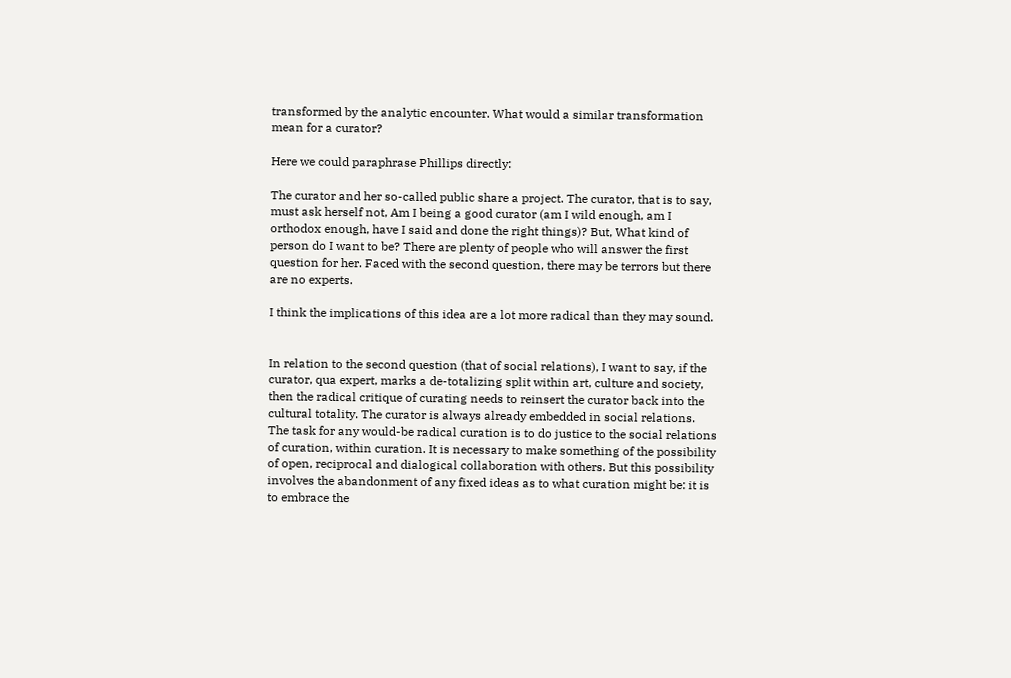transformed by the analytic encounter. What would a similar transformation mean for a curator?

Here we could paraphrase Phillips directly:

The curator and her so-called public share a project. The curator, that is to say, must ask herself not, Am I being a good curator (am I wild enough, am I orthodox enough, have I said and done the right things)? But, What kind of person do I want to be? There are plenty of people who will answer the first question for her. Faced with the second question, there may be terrors but there are no experts.

I think the implications of this idea are a lot more radical than they may sound.


In relation to the second question (that of social relations), I want to say, if the curator, qua expert, marks a de-totalizing split within art, culture and society, then the radical critique of curating needs to reinsert the curator back into the cultural totality. The curator is always already embedded in social relations. The task for any would-be radical curation is to do justice to the social relations of curation, within curation. It is necessary to make something of the possibility of open, reciprocal and dialogical collaboration with others. But this possibility involves the abandonment of any fixed ideas as to what curation might be: it is to embrace the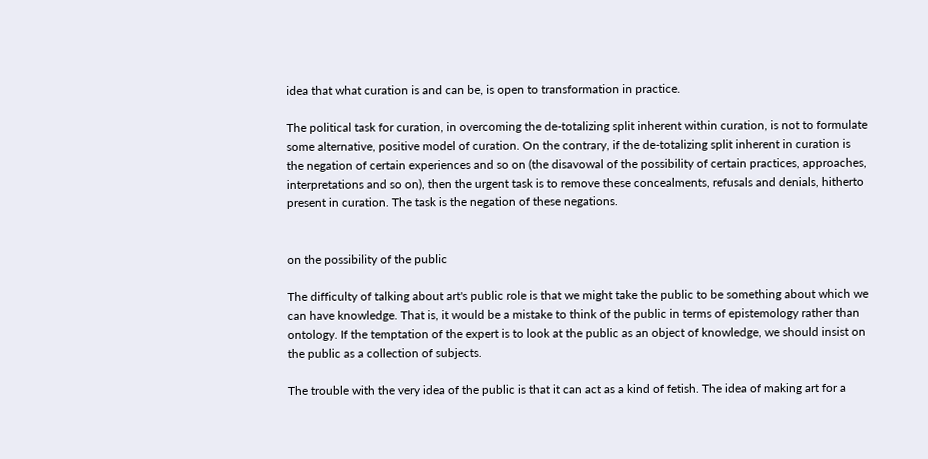idea that what curation is and can be, is open to transformation in practice.

The political task for curation, in overcoming the de-totalizing split inherent within curation, is not to formulate some alternative, positive model of curation. On the contrary, if the de-totalizing split inherent in curation is the negation of certain experiences and so on (the disavowal of the possibility of certain practices, approaches, interpretations and so on), then the urgent task is to remove these concealments, refusals and denials, hitherto present in curation. The task is the negation of these negations.


on the possibility of the public

The difficulty of talking about art's public role is that we might take the public to be something about which we can have knowledge. That is, it would be a mistake to think of the public in terms of epistemology rather than ontology. If the temptation of the expert is to look at the public as an object of knowledge, we should insist on the public as a collection of subjects.

The trouble with the very idea of the public is that it can act as a kind of fetish. The idea of making art for a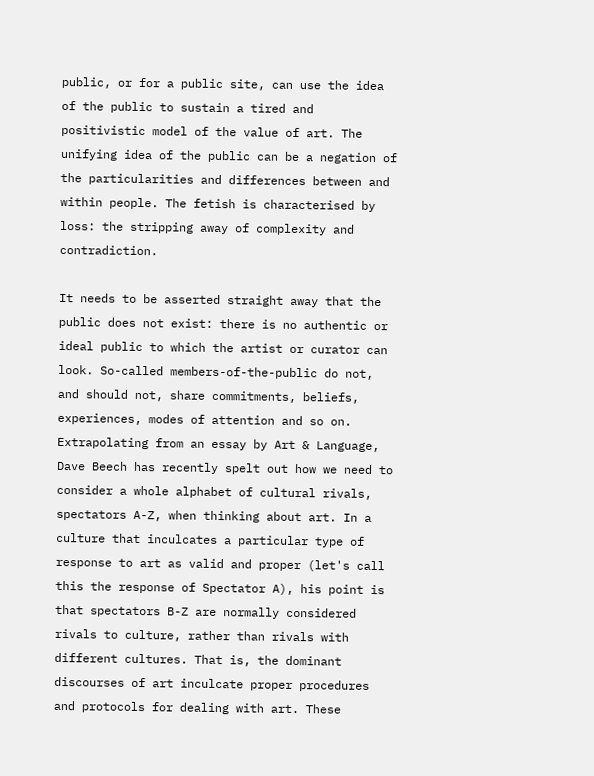public, or for a public site, can use the idea of the public to sustain a tired and positivistic model of the value of art. The unifying idea of the public can be a negation of the particularities and differences between and within people. The fetish is characterised by loss: the stripping away of complexity and contradiction.

It needs to be asserted straight away that the public does not exist: there is no authentic or ideal public to which the artist or curator can look. So-called members-of-the-public do not, and should not, share commitments, beliefs, experiences, modes of attention and so on. Extrapolating from an essay by Art & Language, Dave Beech has recently spelt out how we need to consider a whole alphabet of cultural rivals, spectators A-Z, when thinking about art. In a culture that inculcates a particular type of response to art as valid and proper (let's call this the response of Spectator A), his point is that spectators B-Z are normally considered rivals to culture, rather than rivals with different cultures. That is, the dominant discourses of art inculcate proper procedures and protocols for dealing with art. These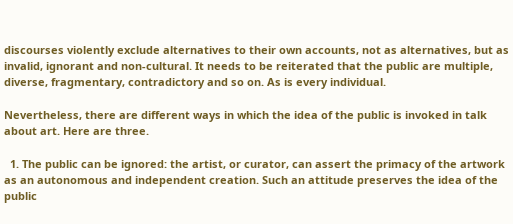discourses violently exclude alternatives to their own accounts, not as alternatives, but as invalid, ignorant and non-cultural. It needs to be reiterated that the public are multiple, diverse, fragmentary, contradictory and so on. As is every individual.

Nevertheless, there are different ways in which the idea of the public is invoked in talk about art. Here are three.

  1. The public can be ignored: the artist, or curator, can assert the primacy of the artwork as an autonomous and independent creation. Such an attitude preserves the idea of the public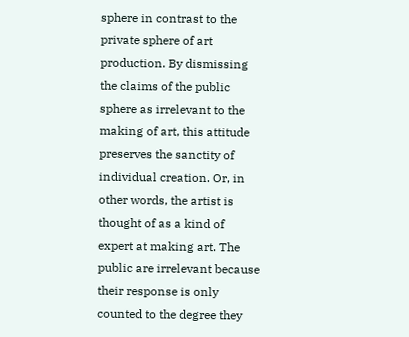sphere in contrast to the private sphere of art production. By dismissing the claims of the public sphere as irrelevant to the making of art, this attitude preserves the sanctity of individual creation. Or, in other words, the artist is thought of as a kind of expert at making art. The public are irrelevant because their response is only counted to the degree they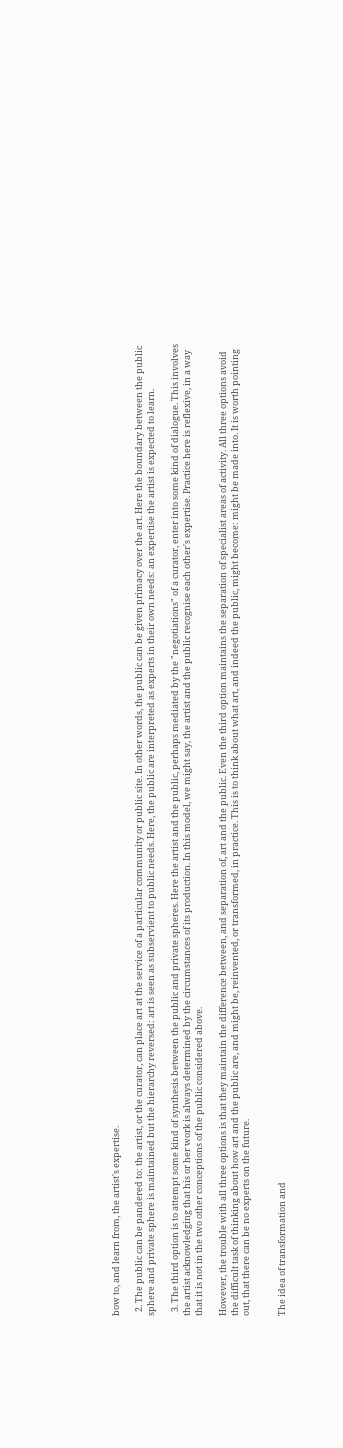bow to, and learn from, the artist's expertise.

  2. The public can be pandered to: the artist, or the curator, can place art at the service of a particular community or public site. In other words, the public can be given primacy over the art. Here the boundary between the public sphere and private sphere is maintained but the hierarchy reversed: art is seen as subservient to public needs. Here, the public are interpreted as experts in their own needs: an expertise the artist is expected to learn.

  3. The third option is to attempt some kind of synthesis between the public and private spheres. Here the artist and the public, perhaps mediated by the "negotiations" of a curator, enter into some kind of dialogue. This involves the artist acknowledging that his or her work is always determined by the circumstances of its production. In this model, we might say, the artist and the public recognise each other's expertise. Practice here is reflexive, in a way that it is not in the two other conceptions of the public considered above.

However, the trouble with all three options is that they maintain the difference between, and separation of, art and the public. Even the third option maintains the separation of specialist areas of activity. All three options avoid the difficult task of thinking about how art and the public are, and might be, reinvented, or transformed, in practice. This is to think about what art, and indeed the public, might become: might be made into. It is worth pointing out, that there can be no experts on the future.


The idea of transformation and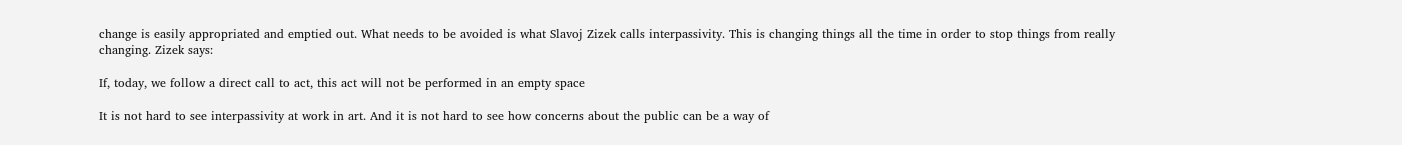change is easily appropriated and emptied out. What needs to be avoided is what Slavoj Zizek calls interpassivity. This is changing things all the time in order to stop things from really changing. Zizek says:

If, today, we follow a direct call to act, this act will not be performed in an empty space

It is not hard to see interpassivity at work in art. And it is not hard to see how concerns about the public can be a way of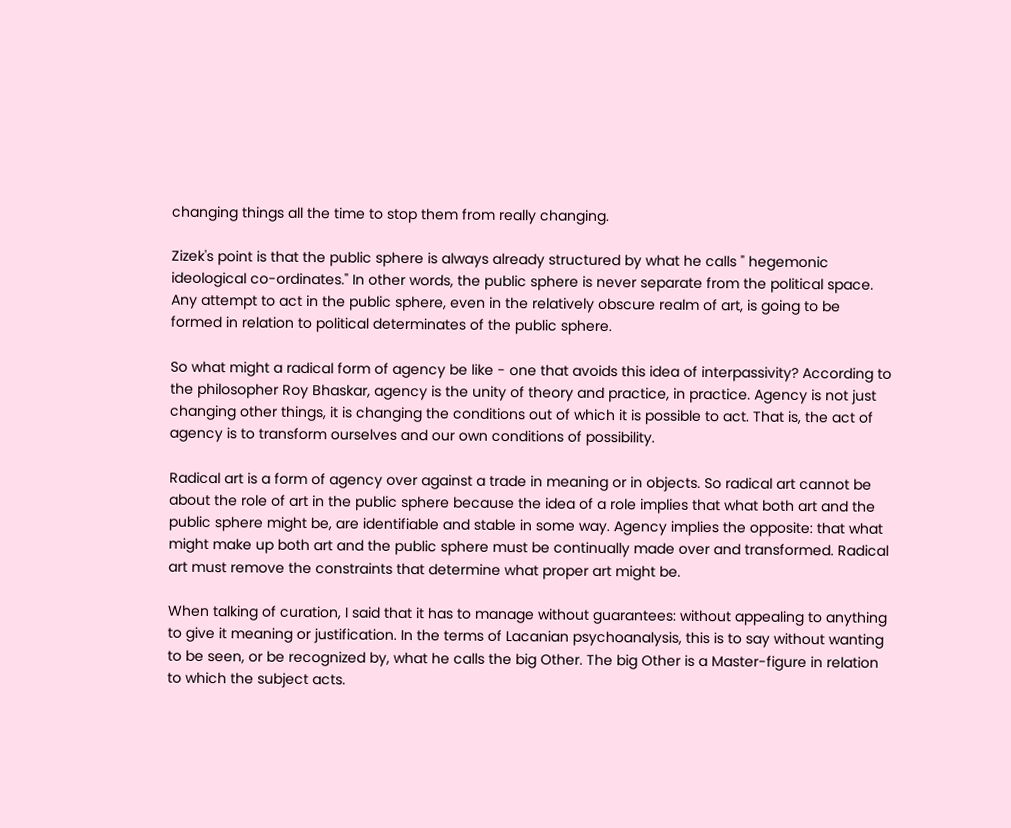changing things all the time to stop them from really changing.

Zizek's point is that the public sphere is always already structured by what he calls " hegemonic ideological co-ordinates." In other words, the public sphere is never separate from the political space. Any attempt to act in the public sphere, even in the relatively obscure realm of art, is going to be formed in relation to political determinates of the public sphere.

So what might a radical form of agency be like - one that avoids this idea of interpassivity? According to the philosopher Roy Bhaskar, agency is the unity of theory and practice, in practice. Agency is not just changing other things, it is changing the conditions out of which it is possible to act. That is, the act of agency is to transform ourselves and our own conditions of possibility.

Radical art is a form of agency over against a trade in meaning or in objects. So radical art cannot be about the role of art in the public sphere because the idea of a role implies that what both art and the public sphere might be, are identifiable and stable in some way. Agency implies the opposite: that what might make up both art and the public sphere must be continually made over and transformed. Radical art must remove the constraints that determine what proper art might be.

When talking of curation, I said that it has to manage without guarantees: without appealing to anything to give it meaning or justification. In the terms of Lacanian psychoanalysis, this is to say without wanting to be seen, or be recognized by, what he calls the big Other. The big Other is a Master-figure in relation to which the subject acts.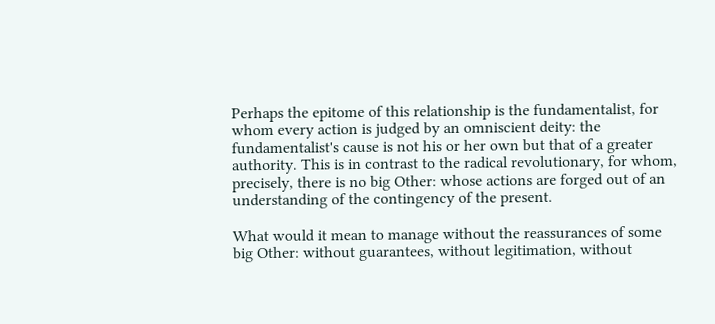Perhaps the epitome of this relationship is the fundamentalist, for whom every action is judged by an omniscient deity: the fundamentalist's cause is not his or her own but that of a greater authority. This is in contrast to the radical revolutionary, for whom, precisely, there is no big Other: whose actions are forged out of an understanding of the contingency of the present.

What would it mean to manage without the reassurances of some big Other: without guarantees, without legitimation, without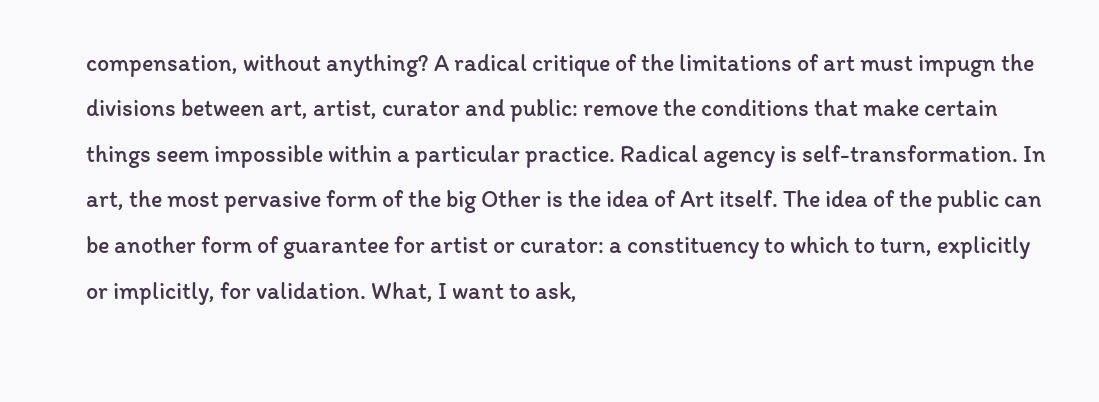compensation, without anything? A radical critique of the limitations of art must impugn the divisions between art, artist, curator and public: remove the conditions that make certain things seem impossible within a particular practice. Radical agency is self-transformation. In art, the most pervasive form of the big Other is the idea of Art itself. The idea of the public can be another form of guarantee for artist or curator: a constituency to which to turn, explicitly or implicitly, for validation. What, I want to ask,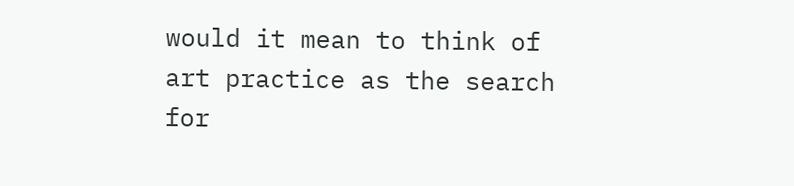would it mean to think of art practice as the search for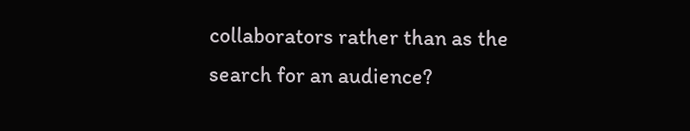collaborators rather than as the search for an audience?